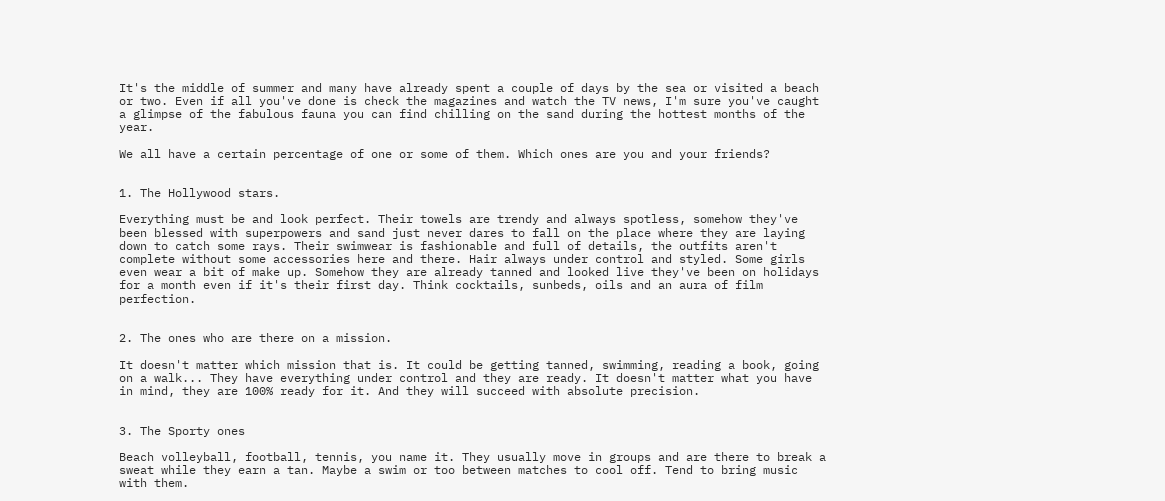It's the middle of summer and many have already spent a couple of days by the sea or visited a beach or two. Even if all you've done is check the magazines and watch the TV news, I'm sure you've caught a glimpse of the fabulous fauna you can find chilling on the sand during the hottest months of the year.

We all have a certain percentage of one or some of them. Which ones are you and your friends?


1. The Hollywood stars.

Everything must be and look perfect. Their towels are trendy and always spotless, somehow they've been blessed with superpowers and sand just never dares to fall on the place where they are laying down to catch some rays. Their swimwear is fashionable and full of details, the outfits aren't complete without some accessories here and there. Hair always under control and styled. Some girls even wear a bit of make up. Somehow they are already tanned and looked live they've been on holidays for a month even if it's their first day. Think cocktails, sunbeds, oils and an aura of film perfection.


2. The ones who are there on a mission.

It doesn't matter which mission that is. It could be getting tanned, swimming, reading a book, going on a walk... They have everything under control and they are ready. It doesn't matter what you have in mind, they are 100% ready for it. And they will succeed with absolute precision.


3. The Sporty ones

Beach volleyball, football, tennis, you name it. They usually move in groups and are there to break a sweat while they earn a tan. Maybe a swim or too between matches to cool off. Tend to bring music with them.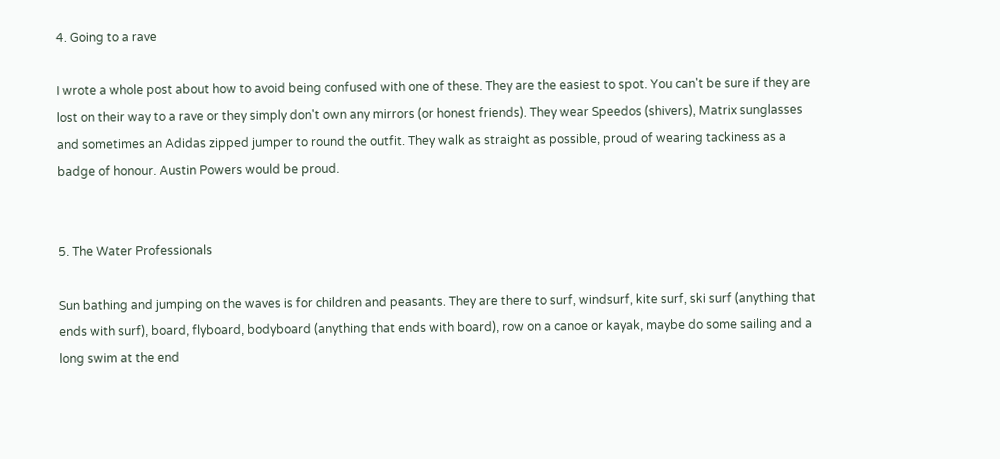4. Going to a rave

I wrote a whole post about how to avoid being confused with one of these. They are the easiest to spot. You can't be sure if they are lost on their way to a rave or they simply don't own any mirrors (or honest friends). They wear Speedos (shivers), Matrix sunglasses and sometimes an Adidas zipped jumper to round the outfit. They walk as straight as possible, proud of wearing tackiness as a badge of honour. Austin Powers would be proud.


5. The Water Professionals

Sun bathing and jumping on the waves is for children and peasants. They are there to surf, windsurf, kite surf, ski surf (anything that ends with surf), board, flyboard, bodyboard (anything that ends with board), row on a canoe or kayak, maybe do some sailing and a long swim at the end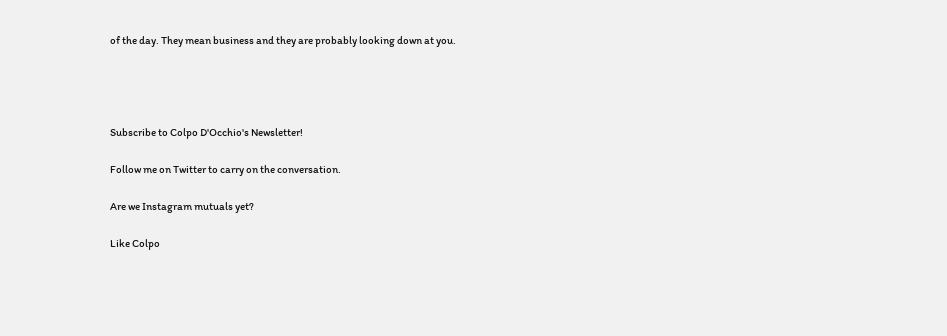of the day. They mean business and they are probably looking down at you.




Subscribe to Colpo D'Occhio's Newsletter!

Follow me on Twitter to carry on the conversation.

Are we Instagram mutuals yet?

Like Colpo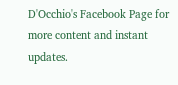D'Occhio's Facebook Page for more content and instant updates.